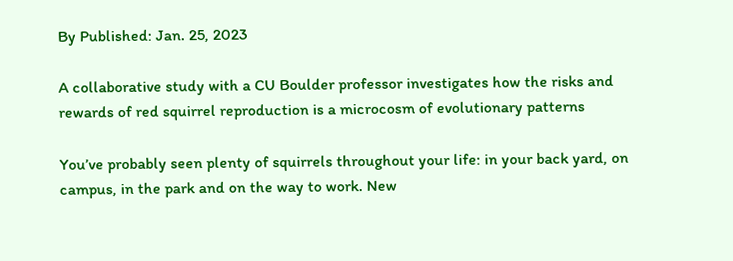By Published: Jan. 25, 2023

A collaborative study with a CU Boulder professor investigates how the risks and rewards of red squirrel reproduction is a microcosm of evolutionary patterns

You’ve probably seen plenty of squirrels throughout your life: in your back yard, on campus, in the park and on the way to work. New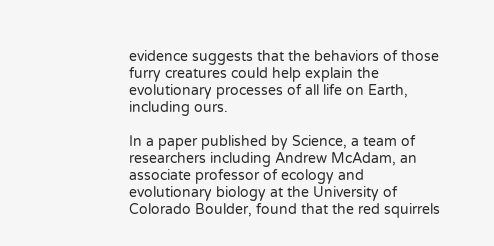evidence suggests that the behaviors of those furry creatures could help explain the evolutionary processes of all life on Earth, including ours.

In a paper published by Science, a team of researchers including Andrew McAdam, an associate professor of ecology and evolutionary biology at the University of Colorado Boulder, found that the red squirrels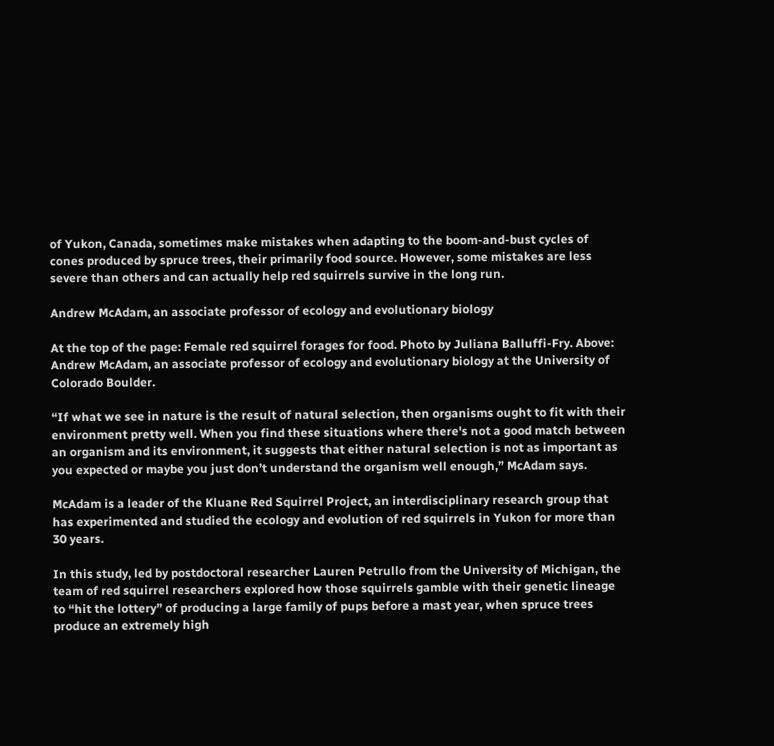of Yukon, Canada, sometimes make mistakes when adapting to the boom-and-bust cycles of cones produced by spruce trees, their primarily food source. However, some mistakes are less severe than others and can actually help red squirrels survive in the long run.

Andrew McAdam, an associate professor of ecology and evolutionary biology

At the top of the page: Female red squirrel forages for food. Photo by Juliana Balluffi-Fry. Above: Andrew McAdam, an associate professor of ecology and evolutionary biology at the University of Colorado Boulder.

“If what we see in nature is the result of natural selection, then organisms ought to fit with their environment pretty well. When you find these situations where there's not a good match between an organism and its environment, it suggests that either natural selection is not as important as you expected or maybe you just don’t understand the organism well enough,” McAdam says.

McAdam is a leader of the Kluane Red Squirrel Project, an interdisciplinary research group that has experimented and studied the ecology and evolution of red squirrels in Yukon for more than 30 years.

In this study, led by postdoctoral researcher Lauren Petrullo from the University of Michigan, the team of red squirrel researchers explored how those squirrels gamble with their genetic lineage to “hit the lottery” of producing a large family of pups before a mast year, when spruce trees produce an extremely high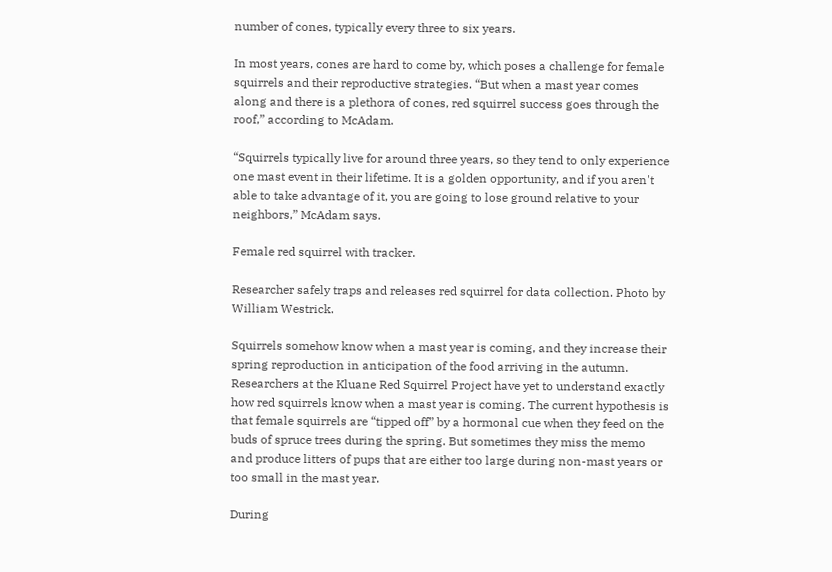number of cones, typically every three to six years.

In most years, cones are hard to come by, which poses a challenge for female squirrels and their reproductive strategies. “But when a mast year comes along and there is a plethora of cones, red squirrel success goes through the roof,” according to McAdam.

“Squirrels typically live for around three years, so they tend to only experience one mast event in their lifetime. It is a golden opportunity, and if you aren't able to take advantage of it, you are going to lose ground relative to your neighbors,” McAdam says.

Female red squirrel with tracker.

Researcher safely traps and releases red squirrel for data collection. Photo by William Westrick.

Squirrels somehow know when a mast year is coming, and they increase their spring reproduction in anticipation of the food arriving in the autumn.  Researchers at the Kluane Red Squirrel Project have yet to understand exactly how red squirrels know when a mast year is coming. The current hypothesis is that female squirrels are “tipped off” by a hormonal cue when they feed on the buds of spruce trees during the spring. But sometimes they miss the memo and produce litters of pups that are either too large during non-mast years or too small in the mast year.

During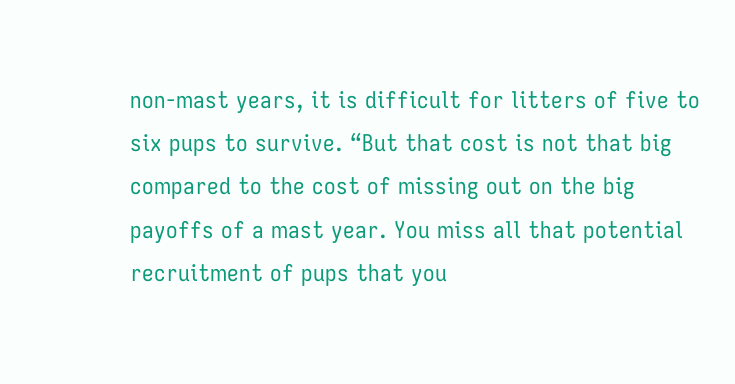non-mast years, it is difficult for litters of five to six pups to survive. “But that cost is not that big compared to the cost of missing out on the big payoffs of a mast year. You miss all that potential recruitment of pups that you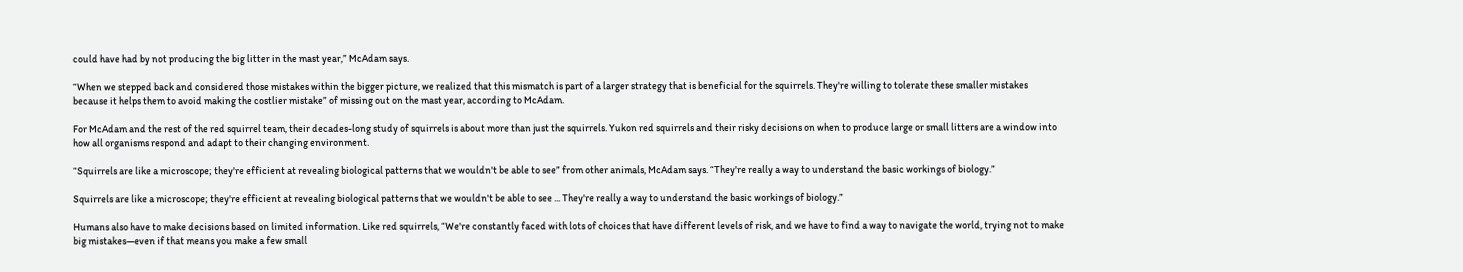could have had by not producing the big litter in the mast year,” McAdam says.

“When we stepped back and considered those mistakes within the bigger picture, we realized that this mismatch is part of a larger strategy that is beneficial for the squirrels. They're willing to tolerate these smaller mistakes because it helps them to avoid making the costlier mistake” of missing out on the mast year, according to McAdam.

For McAdam and the rest of the red squirrel team, their decades-long study of squirrels is about more than just the squirrels. Yukon red squirrels and their risky decisions on when to produce large or small litters are a window into how all organisms respond and adapt to their changing environment.

“Squirrels are like a microscope; they're efficient at revealing biological patterns that we wouldn't be able to see” from other animals, McAdam says. “They're really a way to understand the basic workings of biology.”

Squirrels are like a microscope; they're efficient at revealing biological patterns that we wouldn't be able to see ... They're really a way to understand the basic workings of biology.”

Humans also have to make decisions based on limited information. Like red squirrels, “We're constantly faced with lots of choices that have different levels of risk, and we have to find a way to navigate the world, trying not to make big mistakes—even if that means you make a few small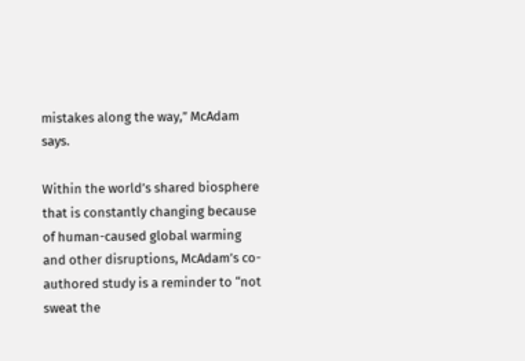mistakes along the way,” McAdam says.

Within the world’s shared biosphere that is constantly changing because of human-caused global warming and other disruptions, McAdam’s co-authored study is a reminder to “not sweat the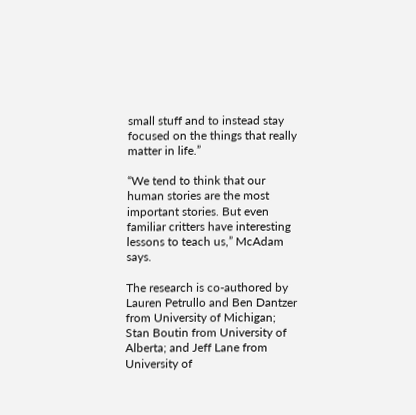small stuff and to instead stay focused on the things that really matter in life.”

“We tend to think that our human stories are the most important stories. But even familiar critters have interesting lessons to teach us,” McAdam says.

The research is co-authored by Lauren Petrullo and Ben Dantzer from University of Michigan; Stan Boutin from University of Alberta; and Jeff Lane from University of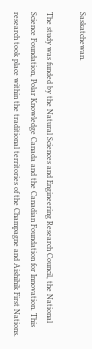Saskatchewan.

The study was funded by the Natural Sciences and Engineering Research Council, the National Science Foundation, Polar Knowledge Canada and the Canadian Foundation for Innovation. This research took place within the traditional territories of the Champagne and Aishihik First Nations.